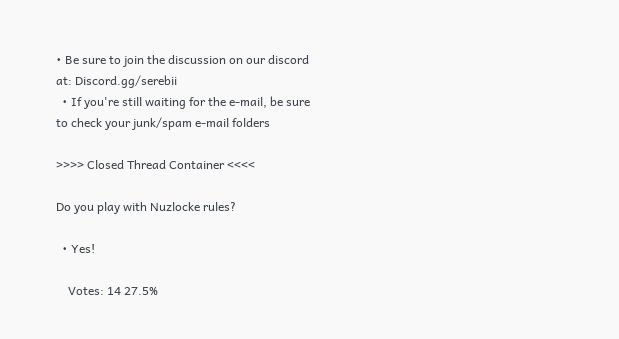• Be sure to join the discussion on our discord at: Discord.gg/serebii
  • If you're still waiting for the e-mail, be sure to check your junk/spam e-mail folders

>>>> Closed Thread Container <<<<

Do you play with Nuzlocke rules?

  • Yes!

    Votes: 14 27.5%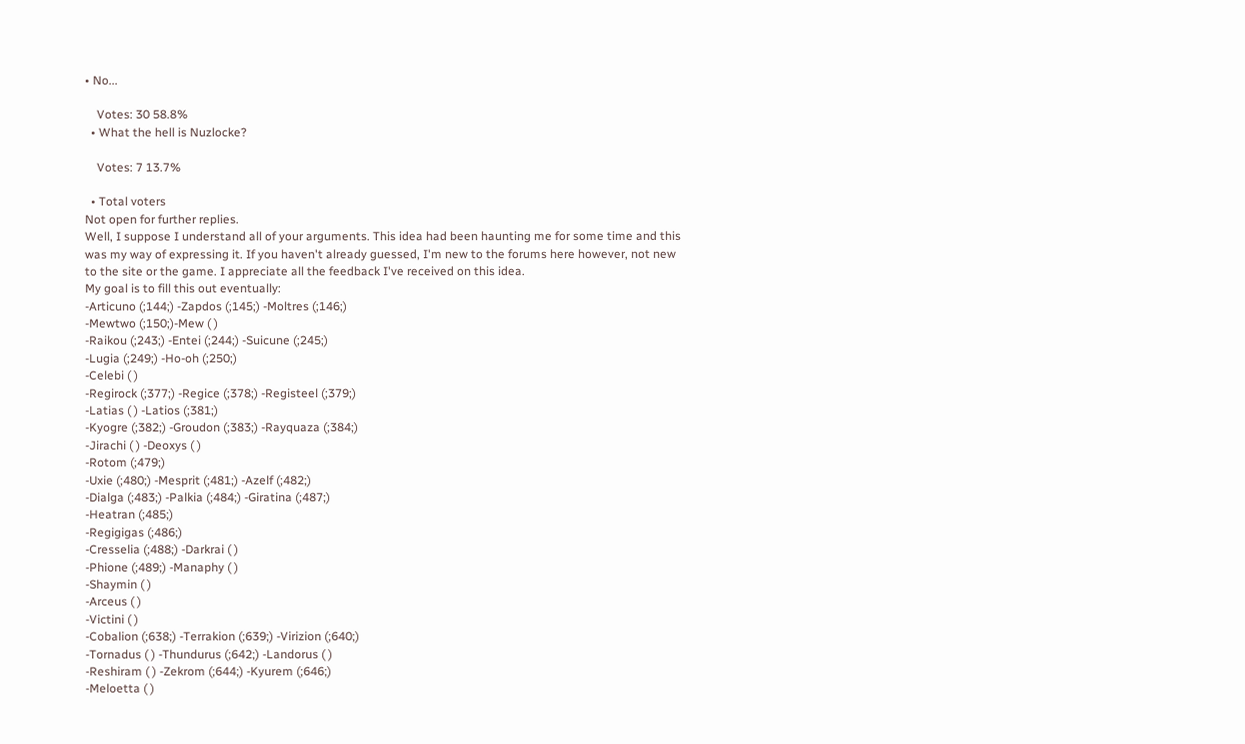• No...

    Votes: 30 58.8%
  • What the hell is Nuzlocke?

    Votes: 7 13.7%

  • Total voters
Not open for further replies.
Well, I suppose I understand all of your arguments. This idea had been haunting me for some time and this was my way of expressing it. If you haven't already guessed, I'm new to the forums here however, not new to the site or the game. I appreciate all the feedback I've received on this idea.
My goal is to fill this out eventually:
-Articuno (;144;) -Zapdos (;145;) -Moltres (;146;)
-Mewtwo (;150;)-Mew ( )
-Raikou (;243;) -Entei (;244;) -Suicune (;245;)
-Lugia (;249;) -Ho-oh (;250;)
-Celebi ( )
-Regirock (;377;) -Regice (;378;) -Registeel (;379;)
-Latias ( ) -Latios (;381;)
-Kyogre (;382;) -Groudon (;383;) -Rayquaza (;384;)
-Jirachi ( ) -Deoxys ( )
-Rotom (;479;)
-Uxie (;480;) -Mesprit (;481;) -Azelf (;482;)
-Dialga (;483;) -Palkia (;484;) -Giratina (;487;)
-Heatran (;485;)
-Regigigas (;486;)
-Cresselia (;488;) -Darkrai ( )
-Phione (;489;) -Manaphy ( )
-Shaymin ( )
-Arceus ( )
-Victini ( )
-Cobalion (;638;) -Terrakion (;639;) -Virizion (;640;)
-Tornadus ( ) -Thundurus (;642;) -Landorus ( )
-Reshiram ( ) -Zekrom (;644;) -Kyurem (;646;)
-Meloetta ( )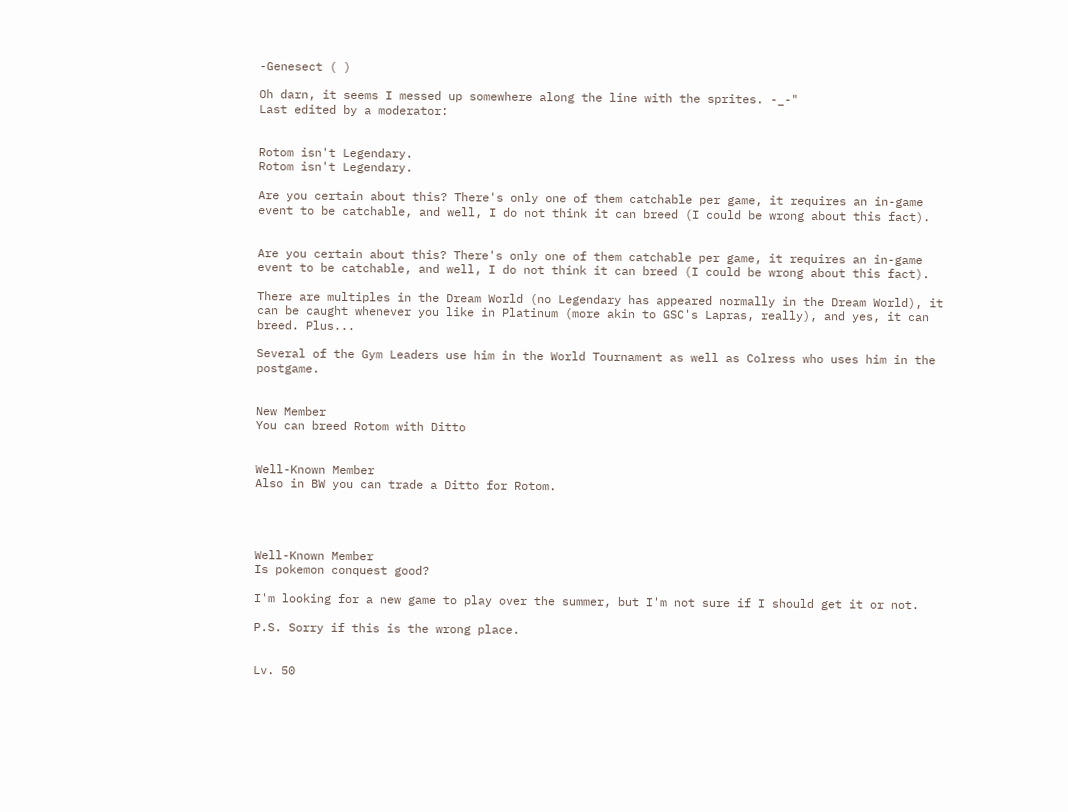-Genesect ( )

Oh darn, it seems I messed up somewhere along the line with the sprites. -_-"
Last edited by a moderator:


Rotom isn't Legendary.
Rotom isn't Legendary.

Are you certain about this? There's only one of them catchable per game, it requires an in-game event to be catchable, and well, I do not think it can breed (I could be wrong about this fact).


Are you certain about this? There's only one of them catchable per game, it requires an in-game event to be catchable, and well, I do not think it can breed (I could be wrong about this fact).

There are multiples in the Dream World (no Legendary has appeared normally in the Dream World), it can be caught whenever you like in Platinum (more akin to GSC's Lapras, really), and yes, it can breed. Plus...

Several of the Gym Leaders use him in the World Tournament as well as Colress who uses him in the postgame.


New Member
You can breed Rotom with Ditto


Well-Known Member
Also in BW you can trade a Ditto for Rotom.




Well-Known Member
Is pokemon conquest good?

I'm looking for a new game to play over the summer, but I'm not sure if I should get it or not.

P.S. Sorry if this is the wrong place.


Lv. 50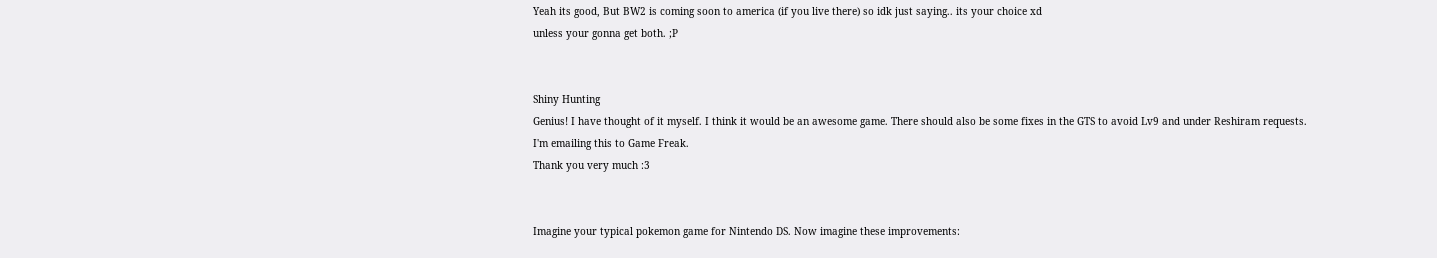Yeah its good, But BW2 is coming soon to america (if you live there) so idk just saying.. its your choice xd
unless your gonna get both. ;P


Shiny Hunting
Genius! I have thought of it myself. I think it would be an awesome game. There should also be some fixes in the GTS to avoid Lv9 and under Reshiram requests.
I'm emailing this to Game Freak.
Thank you very much :3


Imagine your typical pokemon game for Nintendo DS. Now imagine these improvements: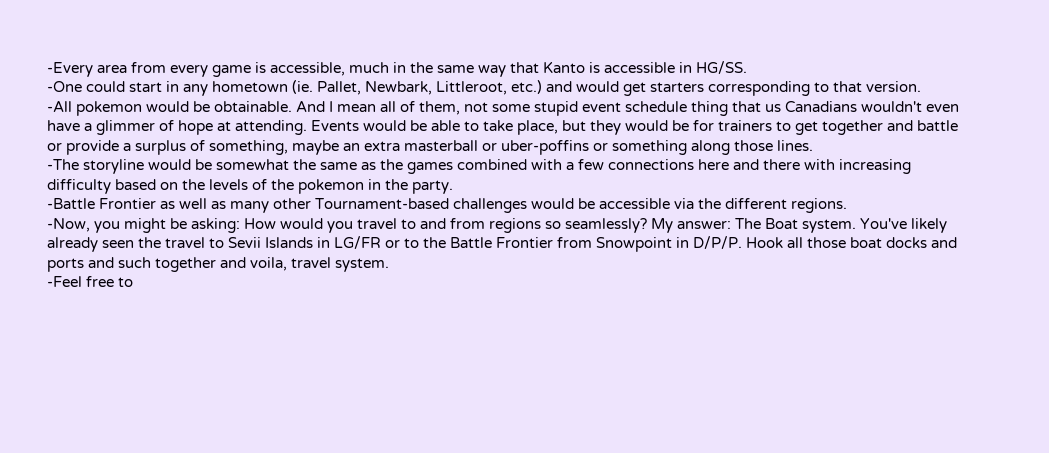-Every area from every game is accessible, much in the same way that Kanto is accessible in HG/SS.
-One could start in any hometown (ie. Pallet, Newbark, Littleroot, etc.) and would get starters corresponding to that version.
-All pokemon would be obtainable. And I mean all of them, not some stupid event schedule thing that us Canadians wouldn't even have a glimmer of hope at attending. Events would be able to take place, but they would be for trainers to get together and battle or provide a surplus of something, maybe an extra masterball or uber-poffins or something along those lines.
-The storyline would be somewhat the same as the games combined with a few connections here and there with increasing difficulty based on the levels of the pokemon in the party.
-Battle Frontier as well as many other Tournament-based challenges would be accessible via the different regions.
-Now, you might be asking: How would you travel to and from regions so seamlessly? My answer: The Boat system. You've likely already seen the travel to Sevii Islands in LG/FR or to the Battle Frontier from Snowpoint in D/P/P. Hook all those boat docks and ports and such together and voila, travel system.
-Feel free to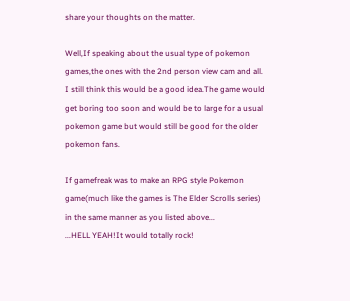share your thoughts on the matter.

Well,If speaking about the usual type of pokemon games,the ones with the 2nd person view cam and all.
I still think this would be a good idea.The game would get boring too soon and would be to large for a usual pokemon game but would still be good for the older pokemon fans.

If gamefreak was to make an RPG style Pokemon game(much like the games is The Elder Scrolls series) in the same manner as you listed above...
...HELL YEAH!It would totally rock!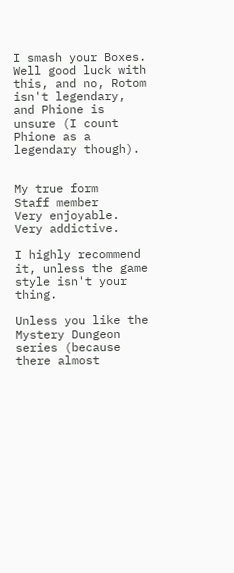I smash your Boxes.
Well good luck with this, and no, Rotom isn't legendary, and Phione is unsure (I count Phione as a legendary though).


My true form
Staff member
Very enjoyable. Very addictive.

I highly recommend it, unless the game style isn't your thing.

Unless you like the Mystery Dungeon series (because there almost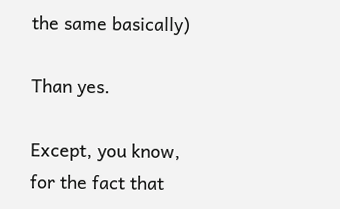the same basically)

Than yes.

Except, you know, for the fact that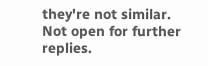they're not similar.
Not open for further replies.